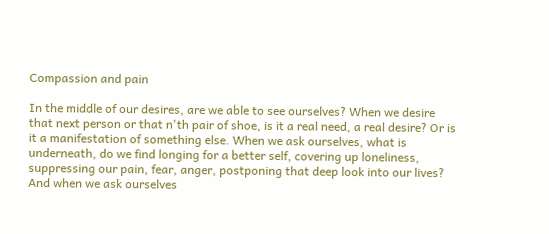Compassion and pain

In the middle of our desires, are we able to see ourselves? When we desire that next person or that n'th pair of shoe, is it a real need, a real desire? Or is it a manifestation of something else. When we ask ourselves, what is underneath, do we find longing for a better self, covering up loneliness, suppressing our pain, fear, anger, postponing that deep look into our lives? And when we ask ourselves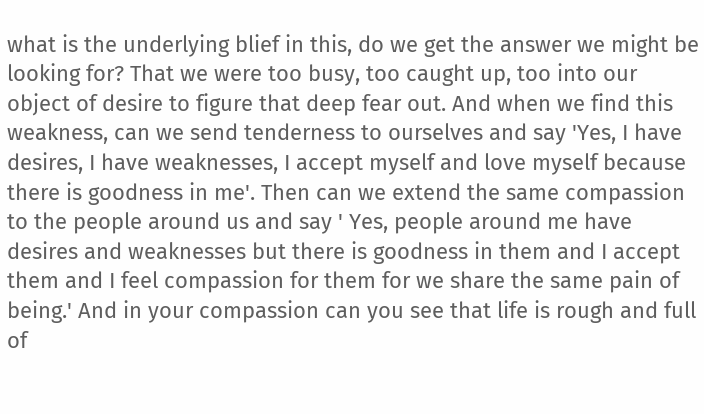what is the underlying blief in this, do we get the answer we might be looking for? That we were too busy, too caught up, too into our object of desire to figure that deep fear out. And when we find this weakness, can we send tenderness to ourselves and say 'Yes, I have desires, I have weaknesses, I accept myself and love myself because there is goodness in me'. Then can we extend the same compassion to the people around us and say ' Yes, people around me have desires and weaknesses but there is goodness in them and I accept them and I feel compassion for them for we share the same pain of being.' And in your compassion can you see that life is rough and full of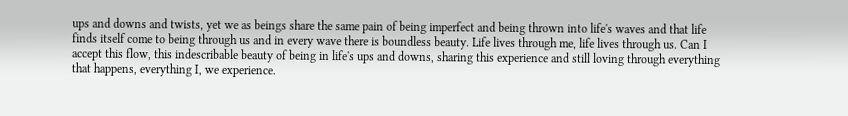ups and downs and twists, yet we as beings share the same pain of being imperfect and being thrown into life's waves and that life finds itself come to being through us and in every wave there is boundless beauty. Life lives through me, life lives through us. Can I accept this flow, this indescribable beauty of being in life's ups and downs, sharing this experience and still loving through everything that happens, everything I, we experience.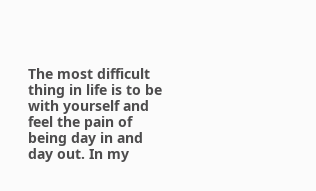The most difficult thing in life is to be with yourself and feel the pain of being day in and day out. In my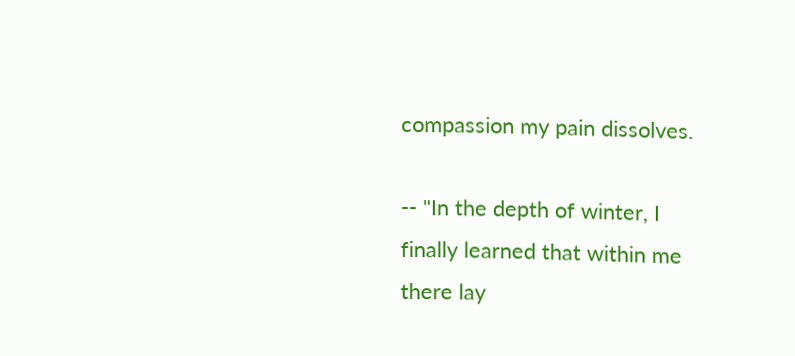compassion my pain dissolves.

-- "In the depth of winter, I finally learned that within me there lay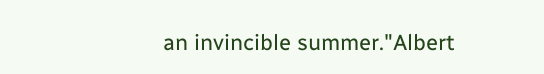an invincible summer."Albert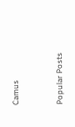Camus


Popular Posts